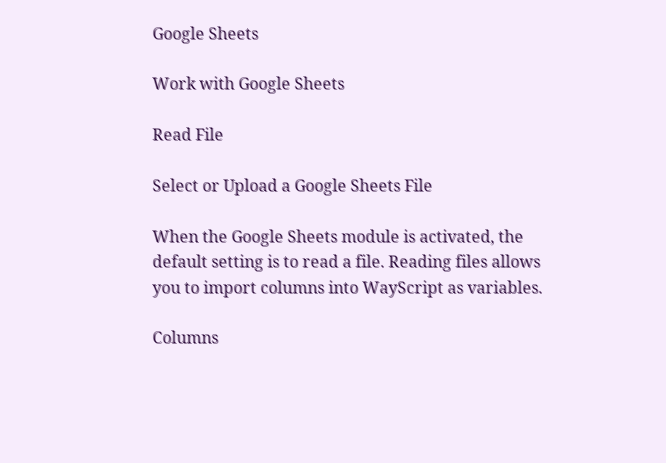Google Sheets

Work with Google Sheets

Read File

Select or Upload a Google Sheets File

When the Google Sheets module is activated, the default setting is to read a file. Reading files allows you to import columns into WayScript as variables.

Columns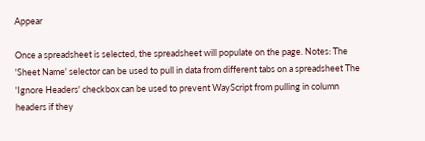Appear

Once a spreadsheet is selected, the spreadsheet will populate on the page. Notes: The 'Sheet Name' selector can be used to pull in data from different tabs on a spreadsheet The 'Ignore Headers' checkbox can be used to prevent WayScript from pulling in column headers if they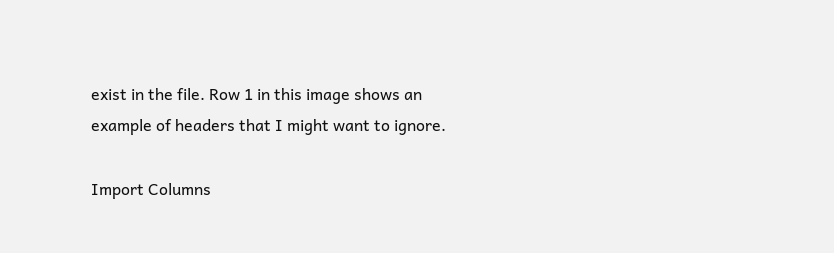exist in the file. Row 1 in this image shows an example of headers that I might want to ignore.

Import Columns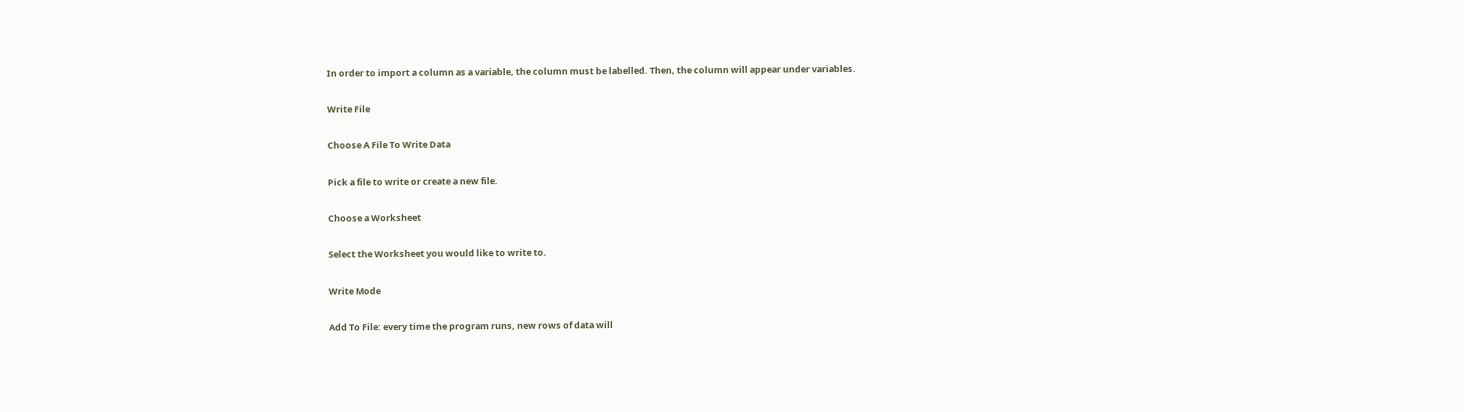In order to import a column as a variable, the column must be labelled. Then, the column will appear under variables.

Write File

Choose A File To Write Data

Pick a file to write or create a new file.

Choose a Worksheet

Select the Worksheet you would like to write to.

Write Mode

Add To File: every time the program runs, new rows of data will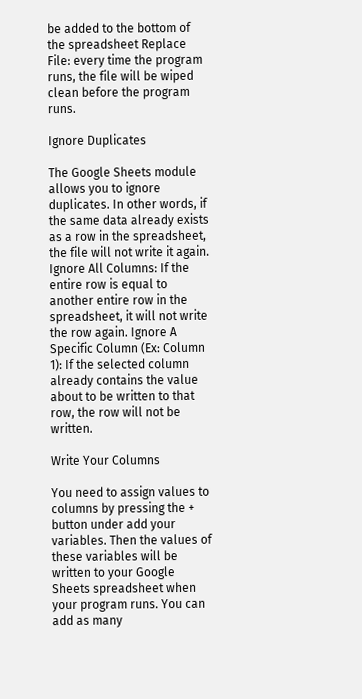be added to the bottom of the spreadsheet Replace File: every time the program runs, the file will be wiped clean before the program runs.

Ignore Duplicates

The Google Sheets module allows you to ignore duplicates. In other words, if the same data already exists as a row in the spreadsheet, the file will not write it again. Ignore All Columns: If the entire row is equal to another entire row in the spreadsheet, it will not write the row again. Ignore A Specific Column (Ex: Column 1): If the selected column already contains the value about to be written to that row, the row will not be written.

Write Your Columns

You need to assign values to columns by pressing the + button under add your variables. Then the values of these variables will be written to your Google Sheets spreadsheet when your program runs. You can add as many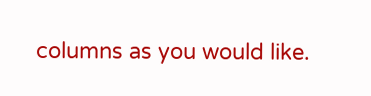columns as you would like.